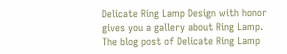Delicate Ring Lamp Design with honor gives you a gallery about Ring Lamp. The blog post of Delicate Ring Lamp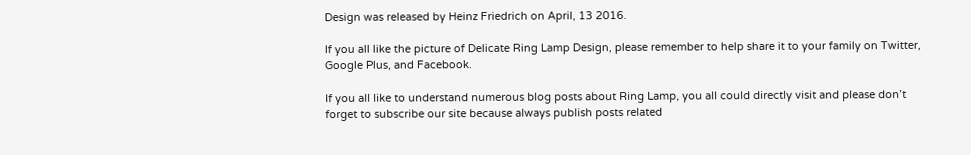Design was released by Heinz Friedrich on April, 13 2016.

If you all like the picture of Delicate Ring Lamp Design, please remember to help share it to your family on Twitter, Google Plus, and Facebook.

If you all like to understand numerous blog posts about Ring Lamp, you all could directly visit and please don’t forget to subscribe our site because always publish posts related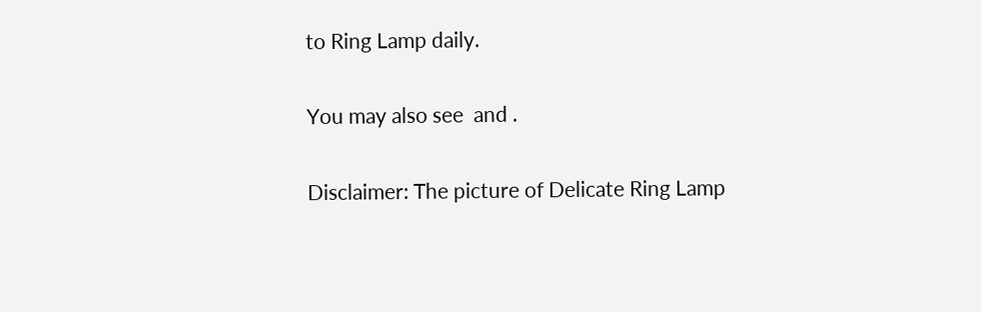to Ring Lamp daily.

You may also see  and .

Disclaimer: The picture of Delicate Ring Lamp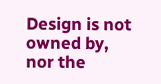Design is not owned by, nor the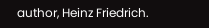author, Heinz Friedrich.